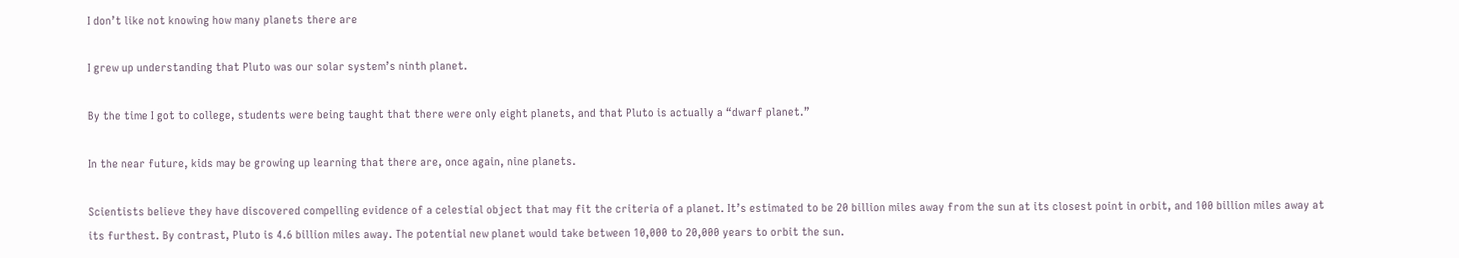I don’t like not knowing how many planets there are

I grew up understanding that Pluto was our solar system’s ninth planet.

By the time I got to college, students were being taught that there were only eight planets, and that Pluto is actually a “dwarf planet.”

In the near future, kids may be growing up learning that there are, once again, nine planets.

Scientists believe they have discovered compelling evidence of a celestial object that may fit the criteria of a planet. It’s estimated to be 20 billion miles away from the sun at its closest point in orbit, and 100 billion miles away at its furthest. By contrast, Pluto is 4.6 billion miles away. The potential new planet would take between 10,000 to 20,000 years to orbit the sun.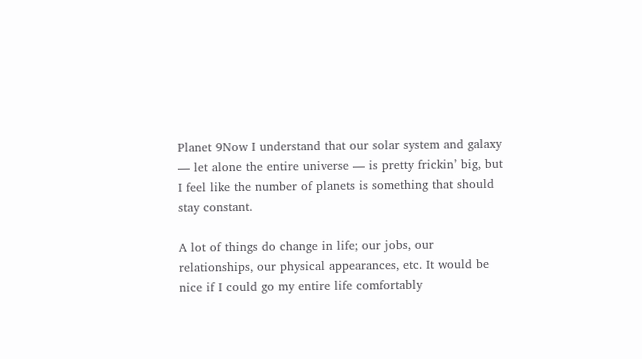Planet 9Now I understand that our solar system and galaxy — let alone the entire universe — is pretty frickin’ big, but I feel like the number of planets is something that should stay constant.

A lot of things do change in life; our jobs, our relationships, our physical appearances, etc. It would be nice if I could go my entire life comfortably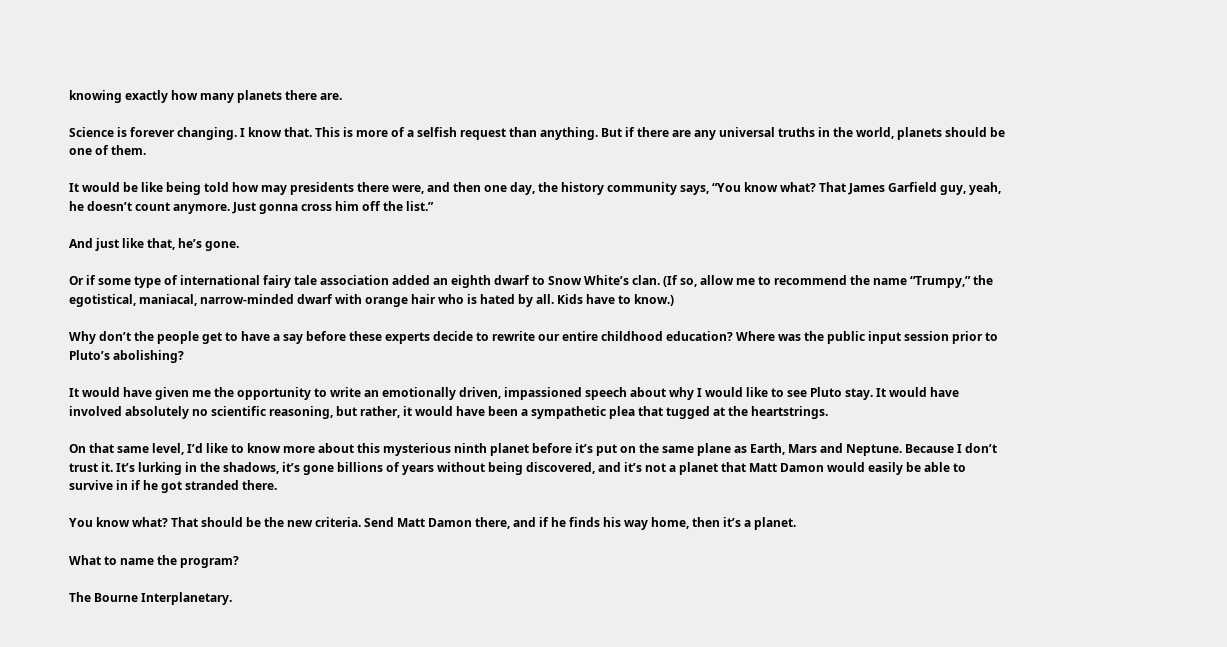knowing exactly how many planets there are.

Science is forever changing. I know that. This is more of a selfish request than anything. But if there are any universal truths in the world, planets should be one of them.

It would be like being told how may presidents there were, and then one day, the history community says, “You know what? That James Garfield guy, yeah, he doesn’t count anymore. Just gonna cross him off the list.”

And just like that, he’s gone.

Or if some type of international fairy tale association added an eighth dwarf to Snow White’s clan. (If so, allow me to recommend the name “Trumpy,” the egotistical, maniacal, narrow-minded dwarf with orange hair who is hated by all. Kids have to know.)

Why don’t the people get to have a say before these experts decide to rewrite our entire childhood education? Where was the public input session prior to Pluto’s abolishing?

It would have given me the opportunity to write an emotionally driven, impassioned speech about why I would like to see Pluto stay. It would have involved absolutely no scientific reasoning, but rather, it would have been a sympathetic plea that tugged at the heartstrings.

On that same level, I’d like to know more about this mysterious ninth planet before it’s put on the same plane as Earth, Mars and Neptune. Because I don’t trust it. It’s lurking in the shadows, it’s gone billions of years without being discovered, and it’s not a planet that Matt Damon would easily be able to survive in if he got stranded there.

You know what? That should be the new criteria. Send Matt Damon there, and if he finds his way home, then it’s a planet.

What to name the program?

The Bourne Interplanetary.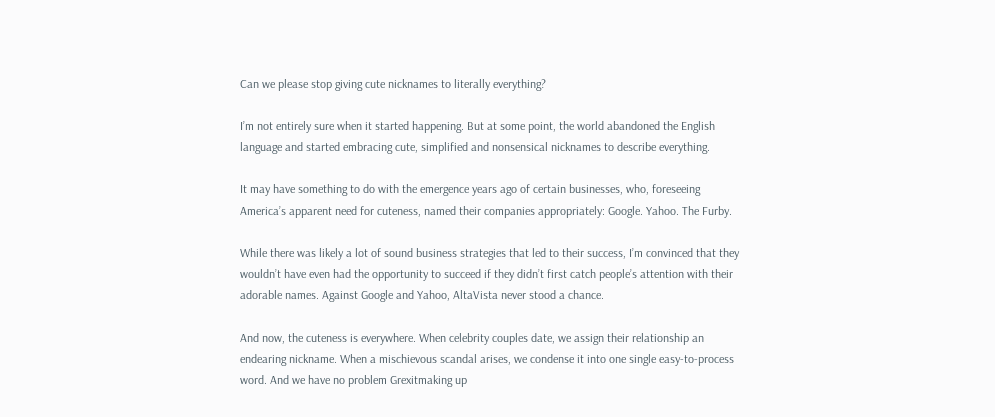Can we please stop giving cute nicknames to literally everything?

I’m not entirely sure when it started happening. But at some point, the world abandoned the English language and started embracing cute, simplified and nonsensical nicknames to describe everything.

It may have something to do with the emergence years ago of certain businesses, who, foreseeing America’s apparent need for cuteness, named their companies appropriately: Google. Yahoo. The Furby.

While there was likely a lot of sound business strategies that led to their success, I’m convinced that they wouldn’t have even had the opportunity to succeed if they didn’t first catch people’s attention with their adorable names. Against Google and Yahoo, AltaVista never stood a chance.

And now, the cuteness is everywhere. When celebrity couples date, we assign their relationship an endearing nickname. When a mischievous scandal arises, we condense it into one single easy-to-process word. And we have no problem Grexitmaking up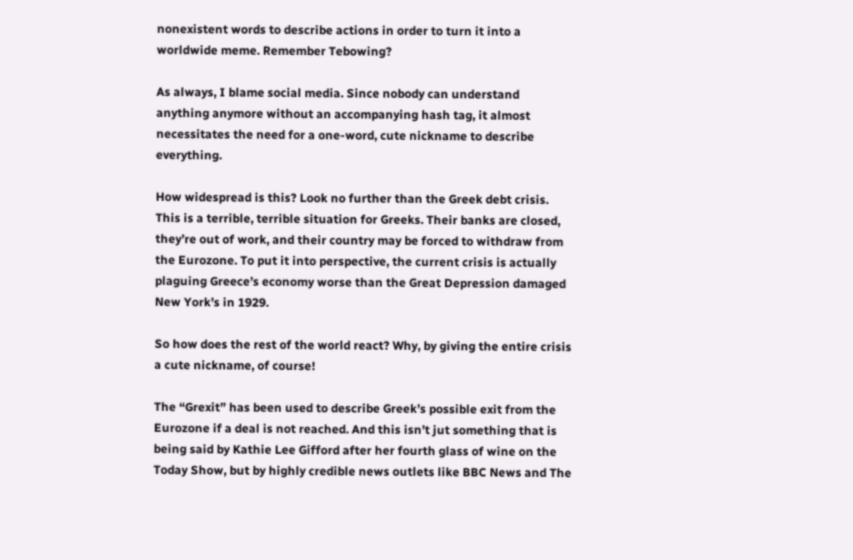nonexistent words to describe actions in order to turn it into a worldwide meme. Remember Tebowing?

As always, I blame social media. Since nobody can understand anything anymore without an accompanying hash tag, it almost necessitates the need for a one-word, cute nickname to describe everything.

How widespread is this? Look no further than the Greek debt crisis. This is a terrible, terrible situation for Greeks. Their banks are closed, they’re out of work, and their country may be forced to withdraw from the Eurozone. To put it into perspective, the current crisis is actually plaguing Greece’s economy worse than the Great Depression damaged New York’s in 1929.

So how does the rest of the world react? Why, by giving the entire crisis a cute nickname, of course!

The “Grexit” has been used to describe Greek’s possible exit from the Eurozone if a deal is not reached. And this isn’t jut something that is being said by Kathie Lee Gifford after her fourth glass of wine on the Today Show, but by highly credible news outlets like BBC News and The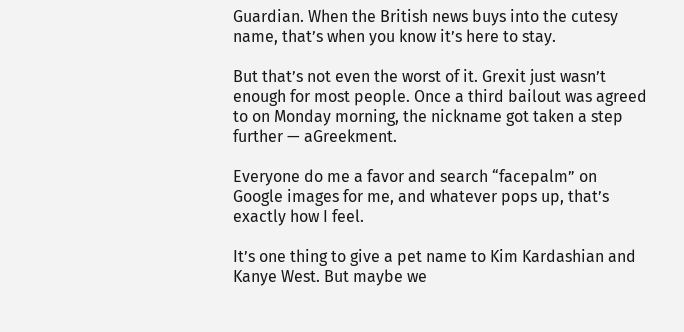Guardian. When the British news buys into the cutesy name, that’s when you know it’s here to stay.

But that’s not even the worst of it. Grexit just wasn’t enough for most people. Once a third bailout was agreed to on Monday morning, the nickname got taken a step further — aGreekment.

Everyone do me a favor and search “facepalm” on Google images for me, and whatever pops up, that’s exactly how I feel.

It’s one thing to give a pet name to Kim Kardashian and Kanye West. But maybe we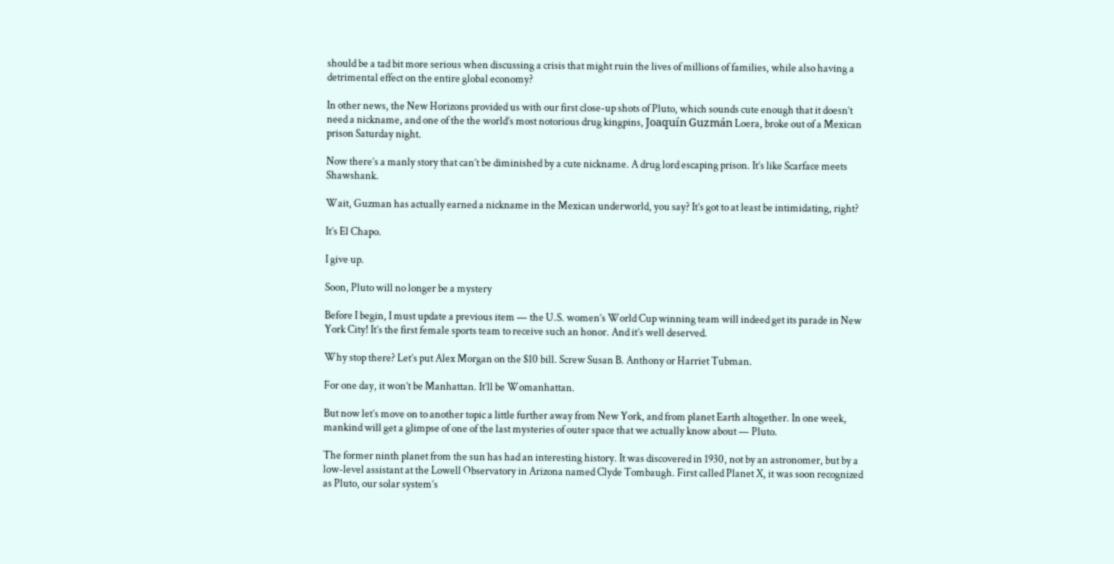should be a tad bit more serious when discussing a crisis that might ruin the lives of millions of families, while also having a detrimental effect on the entire global economy?

In other news, the New Horizons provided us with our first close-up shots of Pluto, which sounds cute enough that it doesn’t need a nickname, and one of the the world’s most notorious drug kingpins, Joaquín Guzmán Loera, broke out of a Mexican prison Saturday night.

Now there’s a manly story that can’t be diminished by a cute nickname. A drug lord escaping prison. It’s like Scarface meets Shawshank.

Wait, Guzman has actually earned a nickname in the Mexican underworld, you say? It’s got to at least be intimidating, right?

It’s El Chapo.

I give up.

Soon, Pluto will no longer be a mystery

Before I begin, I must update a previous item — the U.S. women’s World Cup winning team will indeed get its parade in New York City! It’s the first female sports team to receive such an honor. And it’s well deserved.

Why stop there? Let’s put Alex Morgan on the $10 bill. Screw Susan B. Anthony or Harriet Tubman.

For one day, it won’t be Manhattan. It’ll be Womanhattan.

But now let’s move on to another topic a little further away from New York, and from planet Earth altogether. In one week, mankind will get a glimpse of one of the last mysteries of outer space that we actually know about — Pluto.

The former ninth planet from the sun has had an interesting history. It was discovered in 1930, not by an astronomer, but by a low-level assistant at the Lowell Observatory in Arizona named Clyde Tombaugh. First called Planet X, it was soon recognized as Pluto, our solar system’s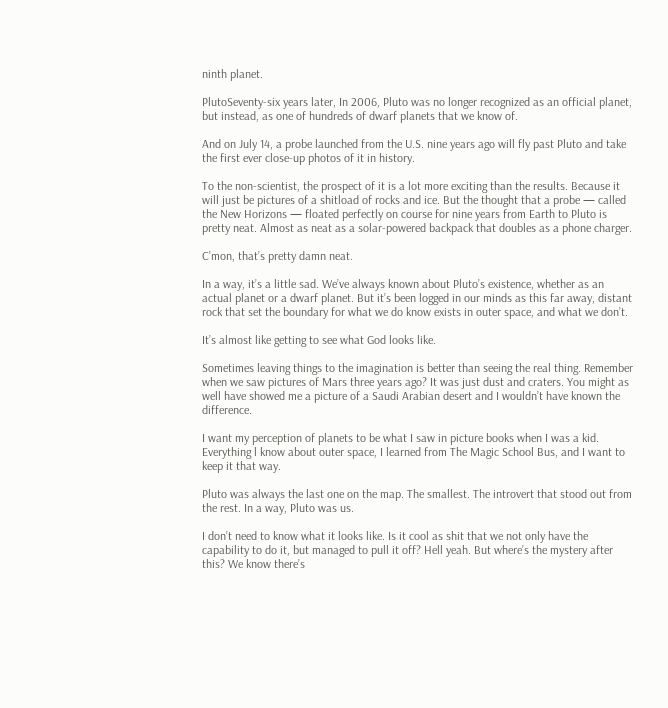ninth planet.

PlutoSeventy-six years later, In 2006, Pluto was no longer recognized as an official planet, but instead, as one of hundreds of dwarf planets that we know of.

And on July 14, a probe launched from the U.S. nine years ago will fly past Pluto and take the first ever close-up photos of it in history.

To the non-scientist, the prospect of it is a lot more exciting than the results. Because it will just be pictures of a shitload of rocks and ice. But the thought that a probe — called the New Horizons — floated perfectly on course for nine years from Earth to Pluto is pretty neat. Almost as neat as a solar-powered backpack that doubles as a phone charger.

C’mon, that’s pretty damn neat.

In a way, it’s a little sad. We’ve always known about Pluto’s existence, whether as an actual planet or a dwarf planet. But it’s been logged in our minds as this far away, distant rock that set the boundary for what we do know exists in outer space, and what we don’t.

It’s almost like getting to see what God looks like.

Sometimes leaving things to the imagination is better than seeing the real thing. Remember when we saw pictures of Mars three years ago? It was just dust and craters. You might as well have showed me a picture of a Saudi Arabian desert and I wouldn’t have known the difference.

I want my perception of planets to be what I saw in picture books when I was a kid. Everything l know about outer space, I learned from The Magic School Bus, and I want to keep it that way.

Pluto was always the last one on the map. The smallest. The introvert that stood out from the rest. In a way, Pluto was us.

I don’t need to know what it looks like. Is it cool as shit that we not only have the capability to do it, but managed to pull it off? Hell yeah. But where’s the mystery after this? We know there’s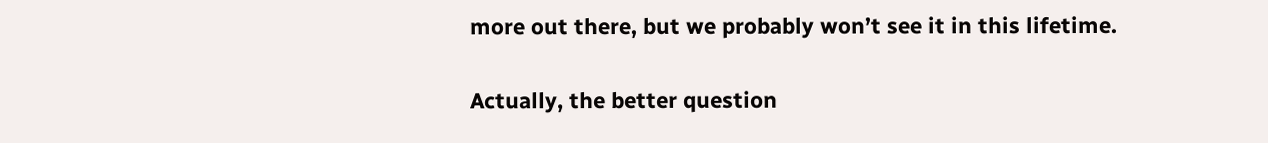more out there, but we probably won’t see it in this lifetime.

Actually, the better question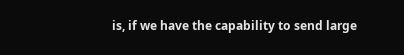is, if we have the capability to send large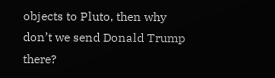objects to Pluto, then why don’t we send Donald Trump there?